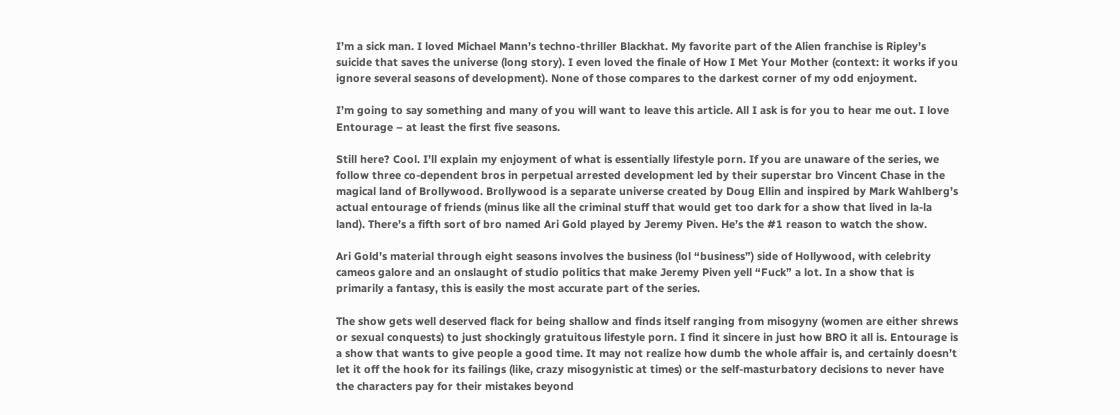I’m a sick man. I loved Michael Mann’s techno-thriller Blackhat. My favorite part of the Alien franchise is Ripley’s suicide that saves the universe (long story). I even loved the finale of How I Met Your Mother (context: it works if you ignore several seasons of development). None of those compares to the darkest corner of my odd enjoyment.

I’m going to say something and many of you will want to leave this article. All I ask is for you to hear me out. I love Entourage – at least the first five seasons.

Still here? Cool. I’ll explain my enjoyment of what is essentially lifestyle porn. If you are unaware of the series, we follow three co-dependent bros in perpetual arrested development led by their superstar bro Vincent Chase in the magical land of Brollywood. Brollywood is a separate universe created by Doug Ellin and inspired by Mark Wahlberg’s actual entourage of friends (minus like all the criminal stuff that would get too dark for a show that lived in la-la land). There’s a fifth sort of bro named Ari Gold played by Jeremy Piven. He’s the #1 reason to watch the show.

Ari Gold’s material through eight seasons involves the business (lol “business”) side of Hollywood, with celebrity cameos galore and an onslaught of studio politics that make Jeremy Piven yell “Fuck” a lot. In a show that is primarily a fantasy, this is easily the most accurate part of the series.

The show gets well deserved flack for being shallow and finds itself ranging from misogyny (women are either shrews or sexual conquests) to just shockingly gratuitous lifestyle porn. I find it sincere in just how BRO it all is. Entourage is a show that wants to give people a good time. It may not realize how dumb the whole affair is, and certainly doesn’t let it off the hook for its failings (like, crazy misogynistic at times) or the self-masturbatory decisions to never have the characters pay for their mistakes beyond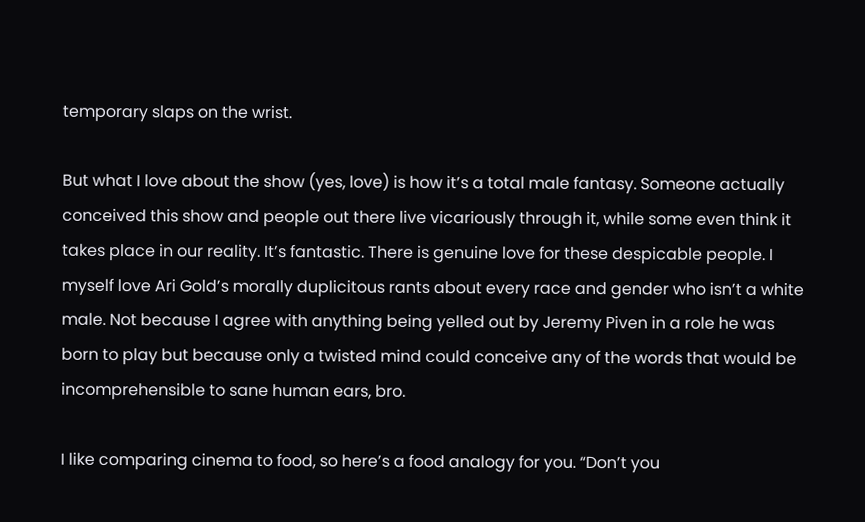temporary slaps on the wrist.

But what I love about the show (yes, love) is how it’s a total male fantasy. Someone actually conceived this show and people out there live vicariously through it, while some even think it takes place in our reality. It’s fantastic. There is genuine love for these despicable people. I myself love Ari Gold’s morally duplicitous rants about every race and gender who isn’t a white male. Not because I agree with anything being yelled out by Jeremy Piven in a role he was born to play but because only a twisted mind could conceive any of the words that would be incomprehensible to sane human ears, bro.

I like comparing cinema to food, so here’s a food analogy for you. “Don’t you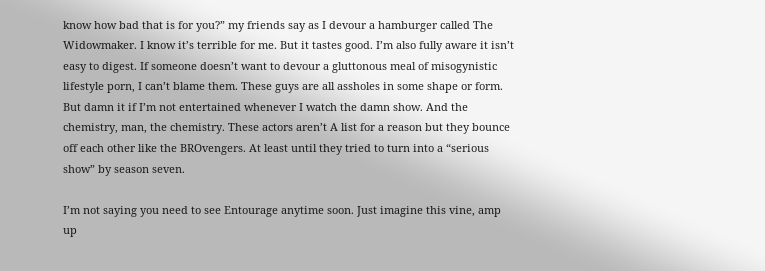know how bad that is for you?” my friends say as I devour a hamburger called The Widowmaker. I know it’s terrible for me. But it tastes good. I’m also fully aware it isn’t easy to digest. If someone doesn’t want to devour a gluttonous meal of misogynistic lifestyle porn, I can’t blame them. These guys are all assholes in some shape or form. But damn it if I’m not entertained whenever I watch the damn show. And the chemistry, man, the chemistry. These actors aren’t A list for a reason but they bounce off each other like the BROvengers. At least until they tried to turn into a “serious show” by season seven.

I’m not saying you need to see Entourage anytime soon. Just imagine this vine, amp up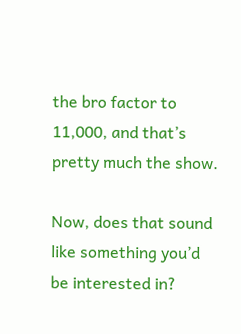the bro factor to 11,000, and that’s pretty much the show.

Now, does that sound like something you’d be interested in?